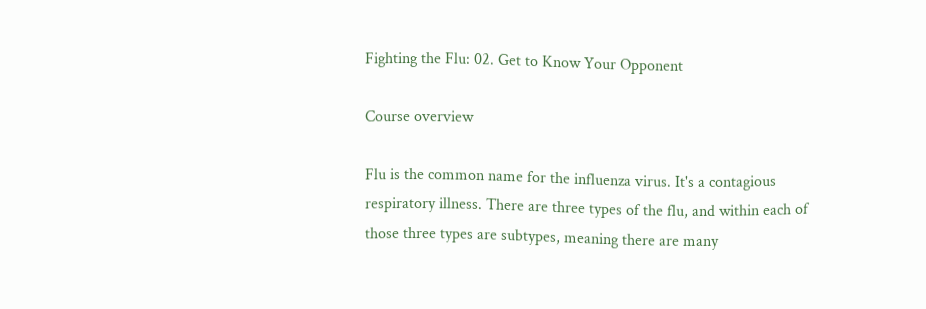Fighting the Flu: 02. Get to Know Your Opponent

Course overview

Flu is the common name for the influenza virus. It's a contagious respiratory illness. There are three types of the flu, and within each of those three types are subtypes, meaning there are many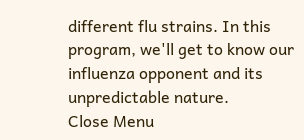different flu strains. In this program, we'll get to know our influenza opponent and its unpredictable nature.
Close Menu